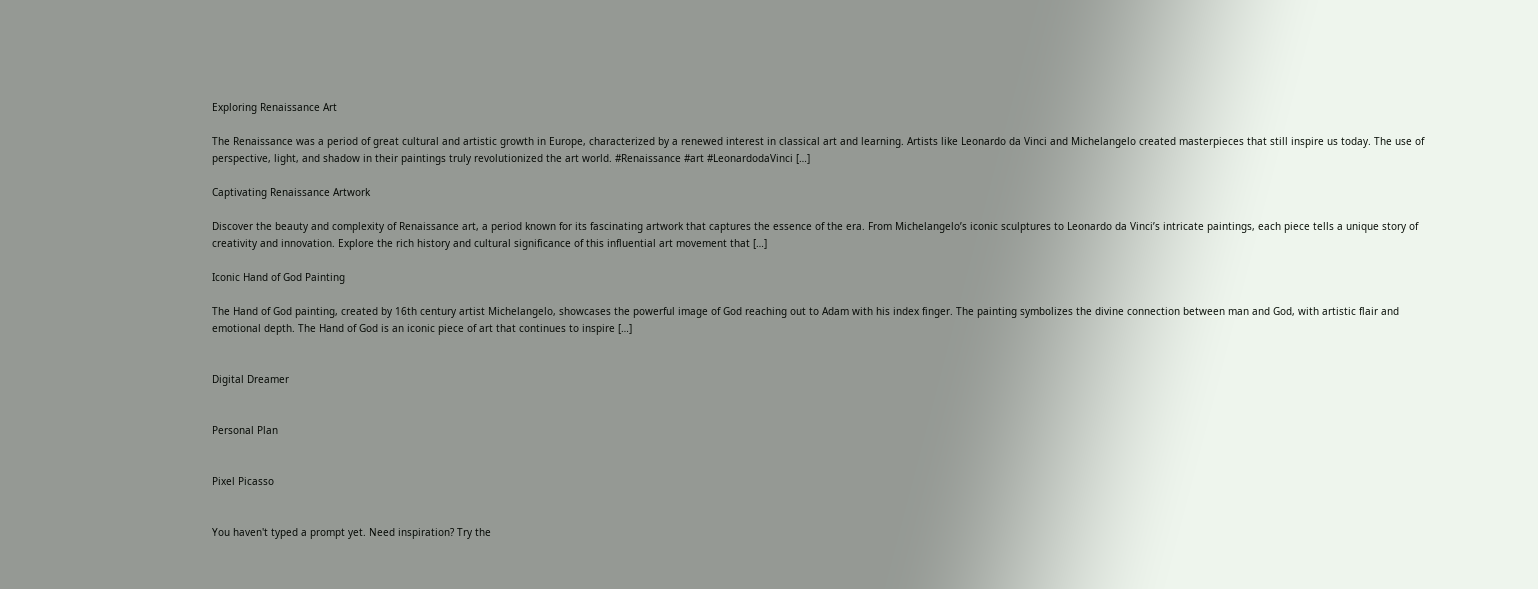Exploring Renaissance Art

The Renaissance was a period of great cultural and artistic growth in Europe, characterized by a renewed interest in classical art and learning. Artists like Leonardo da Vinci and Michelangelo created masterpieces that still inspire us today. The use of perspective, light, and shadow in their paintings truly revolutionized the art world. #Renaissance #art #LeonardodaVinci […]

Captivating Renaissance Artwork

Discover the beauty and complexity of Renaissance art, a period known for its fascinating artwork that captures the essence of the era. From Michelangelo’s iconic sculptures to Leonardo da Vinci’s intricate paintings, each piece tells a unique story of creativity and innovation. Explore the rich history and cultural significance of this influential art movement that […]

Iconic Hand of God Painting

The Hand of God painting, created by 16th century artist Michelangelo, showcases the powerful image of God reaching out to Adam with his index finger. The painting symbolizes the divine connection between man and God, with artistic flair and emotional depth. The Hand of God is an iconic piece of art that continues to inspire […]


Digital Dreamer


Personal Plan


Pixel Picasso


You haven't typed a prompt yet. Need inspiration? Try the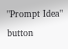"Prompt Idea" button